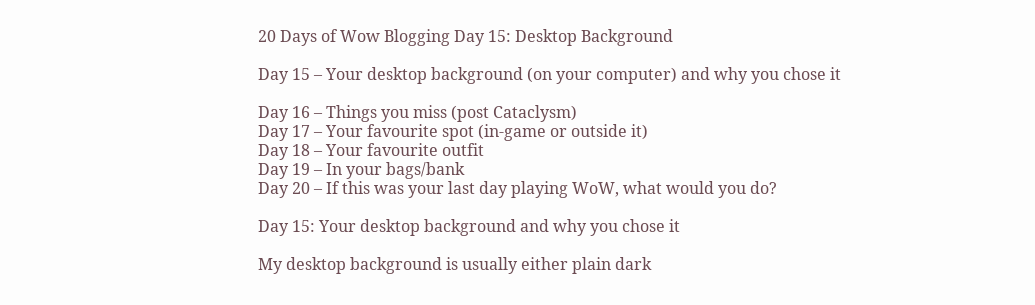20 Days of Wow Blogging Day 15: Desktop Background

Day 15 – Your desktop background (on your computer) and why you chose it

Day 16 – Things you miss (post Cataclysm)
Day 17 – Your favourite spot (in-game or outside it)
Day 18 – Your favourite outfit
Day 19 – In your bags/bank
Day 20 – If this was your last day playing WoW, what would you do?

Day 15: Your desktop background and why you chose it

My desktop background is usually either plain dark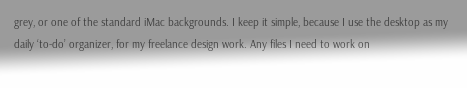grey, or one of the standard iMac backgrounds. I keep it simple, because I use the desktop as my daily ‘to-do’ organizer, for my freelance design work. Any files I need to work on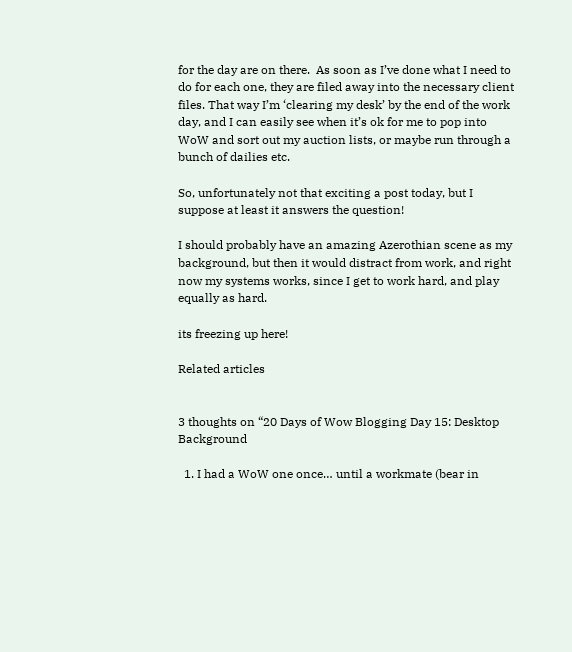for the day are on there.  As soon as I’ve done what I need to do for each one, they are filed away into the necessary client files. That way I’m ‘clearing my desk’ by the end of the work day, and I can easily see when it’s ok for me to pop into WoW and sort out my auction lists, or maybe run through a bunch of dailies etc.

So, unfortunately not that exciting a post today, but I suppose at least it answers the question!

I should probably have an amazing Azerothian scene as my background, but then it would distract from work, and right now my systems works, since I get to work hard, and play equally as hard.

its freezing up here!

Related articles


3 thoughts on “20 Days of Wow Blogging Day 15: Desktop Background

  1. I had a WoW one once… until a workmate (bear in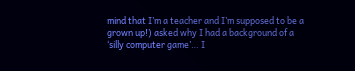mind that I’m a teacher and I’m supposed to be a grown up!) asked why I had a background of a ‘silly computer game’… I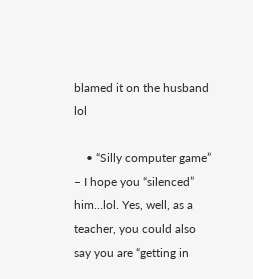blamed it on the husband lol

    • “Silly computer game” – I hope you “silenced” him…lol. Yes, well, as a teacher, you could also say you are “getting in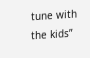tune with the kids”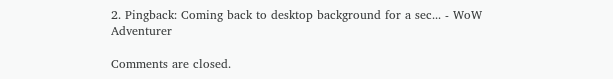2. Pingback: Coming back to desktop background for a sec... - WoW Adventurer

Comments are closed.